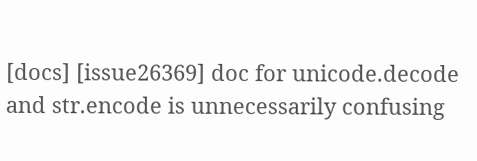[docs] [issue26369] doc for unicode.decode and str.encode is unnecessarily confusing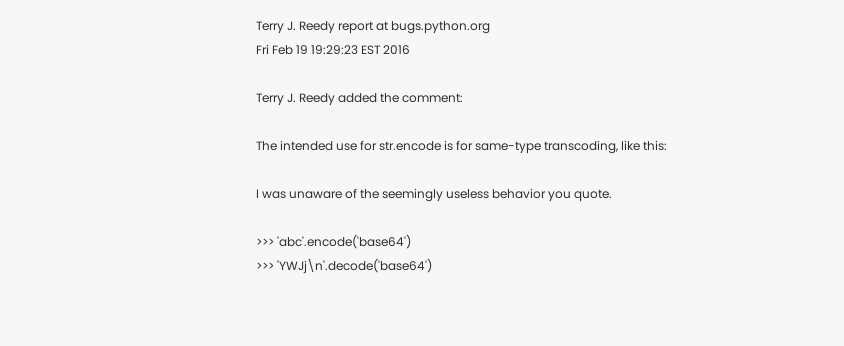Terry J. Reedy report at bugs.python.org
Fri Feb 19 19:29:23 EST 2016

Terry J. Reedy added the comment:

The intended use for str.encode is for same-type transcoding, like this:

I was unaware of the seemingly useless behavior you quote.

>>> 'abc'.encode('base64')
>>> 'YWJj\n'.decode('base64')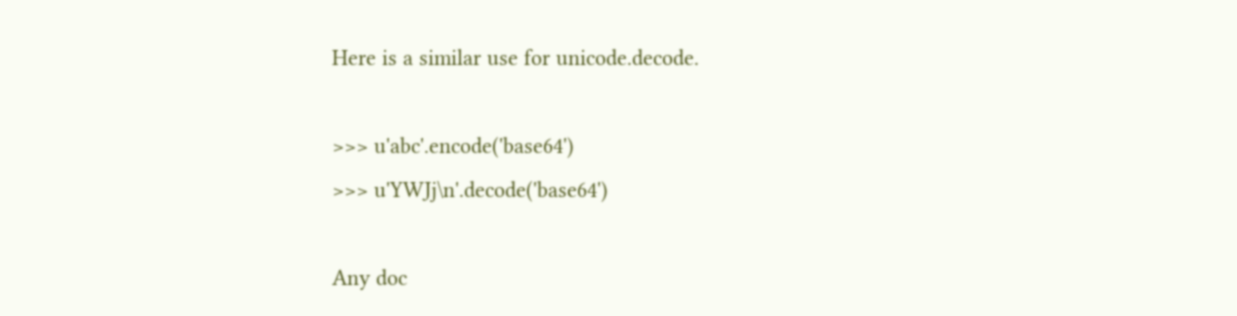Here is a similar use for unicode.decode.

>>> u'abc'.encode('base64')
>>> u'YWJj\n'.decode('base64')

Any doc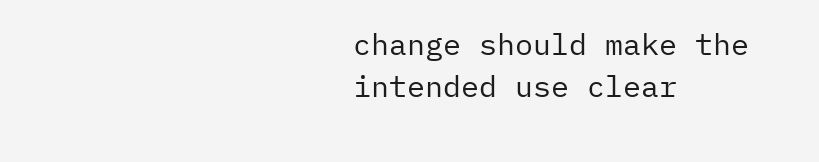change should make the intended use clear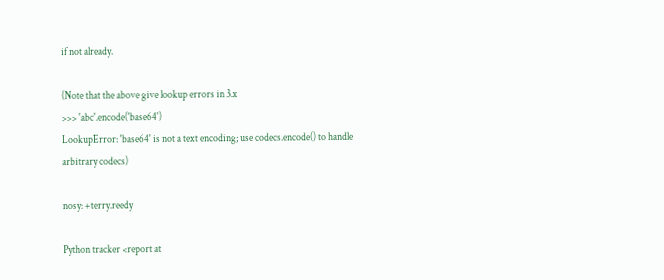if not already.

(Note that the above give lookup errors in 3.x
>>> 'abc'.encode('base64')
LookupError: 'base64' is not a text encoding; use codecs.encode() to handle arbitrary codecs)

nosy: +terry.reedy

Python tracker <report at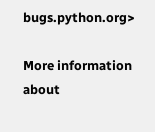bugs.python.org>

More information about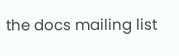the docs mailing list